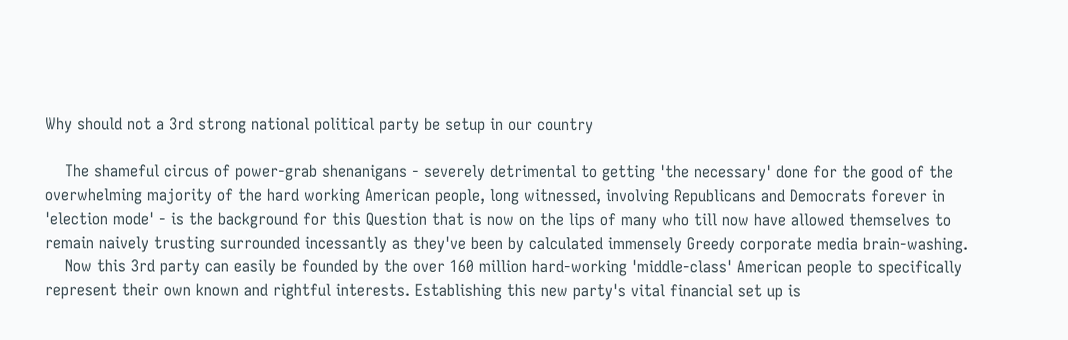Why should not a 3rd strong national political party be setup in our country

    The shameful circus of power-grab shenanigans - severely detrimental to getting 'the necessary' done for the good of the overwhelming majority of the hard working American people, long witnessed, involving Republicans and Democrats forever in 'election mode' - is the background for this Question that is now on the lips of many who till now have allowed themselves to remain naively trusting surrounded incessantly as they've been by calculated immensely Greedy corporate media brain-washing.
    Now this 3rd party can easily be founded by the over 160 million hard-working 'middle-class' American people to specifically represent their own known and rightful interests. Establishing this new party's vital financial set up is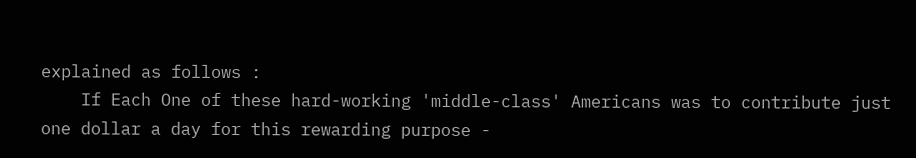explained as follows :
    If Each One of these hard-working 'middle-class' Americans was to contribute just one dollar a day for this rewarding purpose -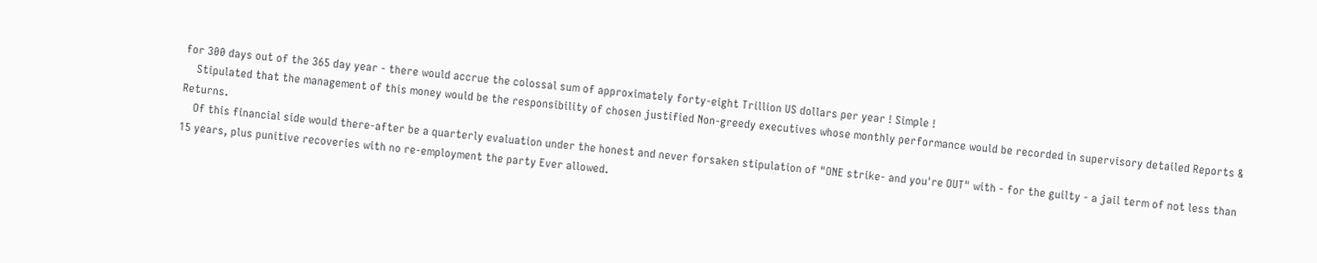for 300 days out of the 365 day year - there would accrue the colossal sum of approximately forty-eight Trillion US dollars per year ! Simple !
    Stipulated that the management of this money would be the responsibility of chosen justified Non-greedy executives whose monthly performance would be recorded in supervisory detailed Reports & Returns.
    Of this financial side would there-after be a quarterly evaluation under the honest and never forsaken stipulation of "ONE strike- and you're OUT" with - for the guilty - a jail term of not less than 15 years, plus punitive recoveries with no re-employment the party Ever allowed.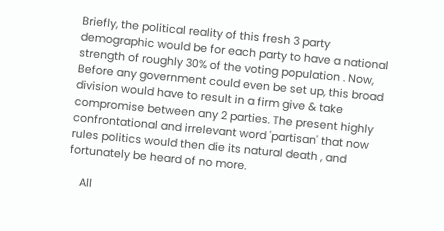Briefly, the political reality of this fresh 3 party demographic would be for each party to have a national strength of roughly 30% of the voting population . Now, Before any government could even be set up, this broad division would have to result in a firm give & take compromise between any 2 parties. The present highly confrontational and irrelevant word 'partisan' that now rules politics would then die its natural death , and fortunately be heard of no more.

    All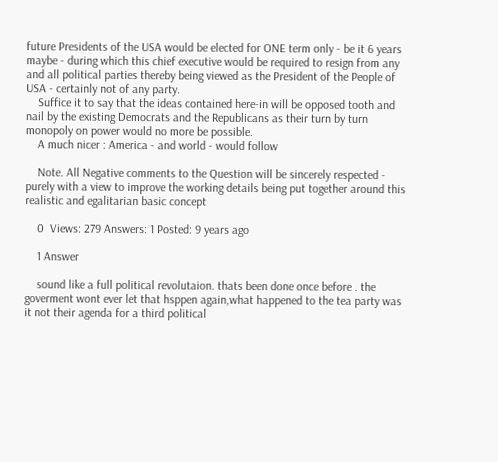future Presidents of the USA would be elected for ONE term only - be it 6 years maybe - during which this chief executive would be required to resign from any and all political parties thereby being viewed as the President of the People of USA - certainly not of any party.
    Suffice it to say that the ideas contained here-in will be opposed tooth and nail by the existing Democrats and the Republicans as their turn by turn monopoly on power would no more be possible.
    A much nicer : America - and world - would follow

    Note. All Negative comments to the Question will be sincerely respected - purely with a view to improve the working details being put together around this realistic and egalitarian basic concept

    0  Views: 279 Answers: 1 Posted: 9 years ago

    1 Answer

    sound like a full political revolutaion. thats been done once before . the goverment wont ever let that hsppen again,what happened to the tea party was it not their agenda for a third political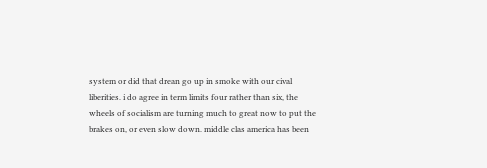system or did that drean go up in smoke with our cival liberities. i do agree in term limits four rather than six, the wheels of socialism are turning much to great now to put the brakes on, or even slow down. middle clas america has been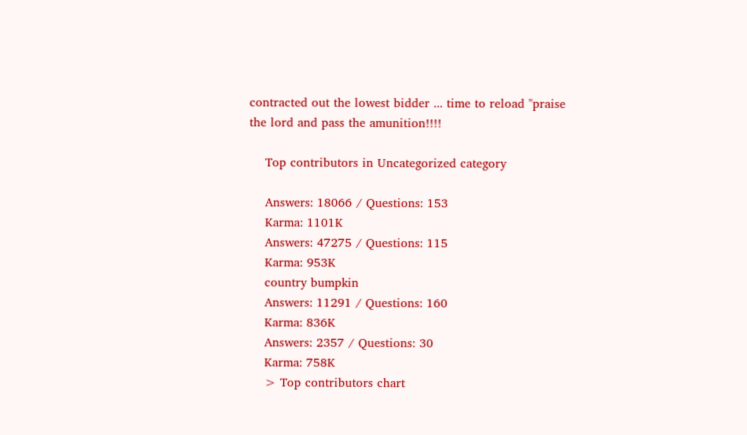contracted out the lowest bidder ... time to reload "praise the lord and pass the amunition!!!!

    Top contributors in Uncategorized category

    Answers: 18066 / Questions: 153
    Karma: 1101K
    Answers: 47275 / Questions: 115
    Karma: 953K
    country bumpkin
    Answers: 11291 / Questions: 160
    Karma: 836K
    Answers: 2357 / Questions: 30
    Karma: 758K
    > Top contributors chart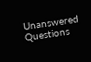Unanswered Questions